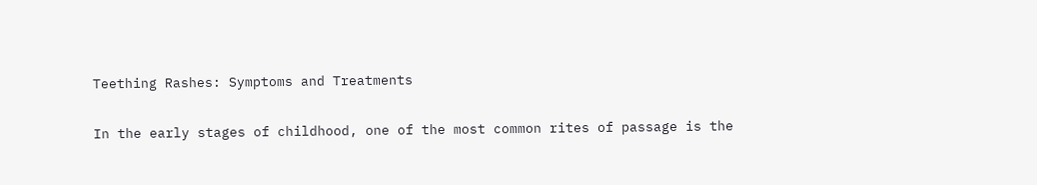Teething Rashes: Symptoms and Treatments

In the early stages of childhood, one of the most common rites of passage is the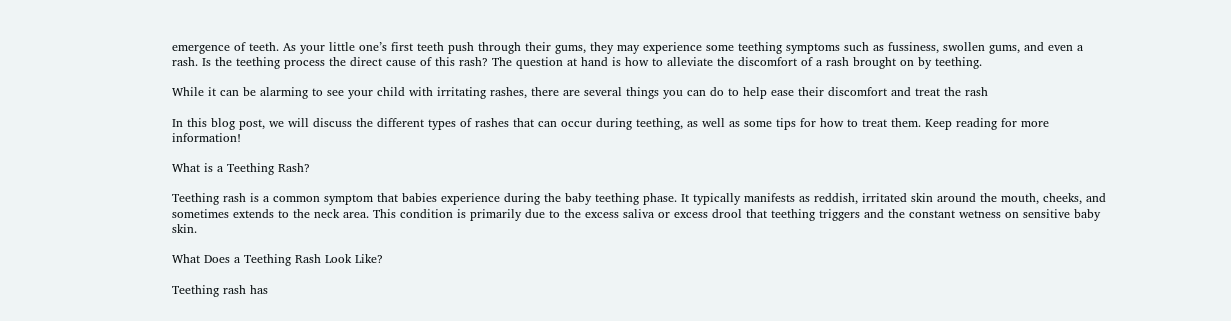emergence of teeth. As your little one’s first teeth push through their gums, they may experience some teething symptoms such as fussiness, swollen gums, and even a rash. Is the teething process the direct cause of this rash? The question at hand is how to alleviate the discomfort of a rash brought on by teething.

While it can be alarming to see your child with irritating rashes, there are several things you can do to help ease their discomfort and treat the rash

In this blog post, we will discuss the different types of rashes that can occur during teething, as well as some tips for how to treat them. Keep reading for more information!

What is a Teething Rash?

Teething rash is a common symptom that babies experience during the baby teething phase. It typically manifests as reddish, irritated skin around the mouth, cheeks, and sometimes extends to the neck area. This condition is primarily due to the excess saliva or excess drool that teething triggers and the constant wetness on sensitive baby skin.

What Does a Teething Rash Look Like?

Teething rash has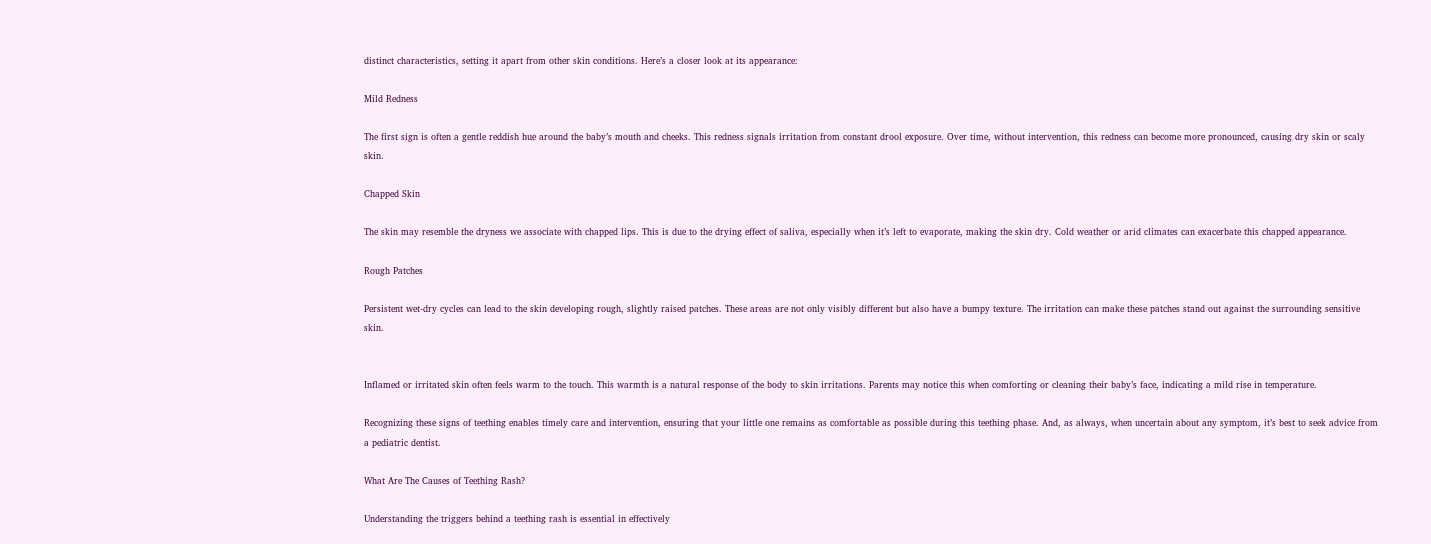distinct characteristics, setting it apart from other skin conditions. Here’s a closer look at its appearance:

Mild Redness

The first sign is often a gentle reddish hue around the baby’s mouth and cheeks. This redness signals irritation from constant drool exposure. Over time, without intervention, this redness can become more pronounced, causing dry skin or scaly skin.

Chapped Skin

The skin may resemble the dryness we associate with chapped lips. This is due to the drying effect of saliva, especially when it’s left to evaporate, making the skin dry. Cold weather or arid climates can exacerbate this chapped appearance.

Rough Patches

Persistent wet-dry cycles can lead to the skin developing rough, slightly raised patches. These areas are not only visibly different but also have a bumpy texture. The irritation can make these patches stand out against the surrounding sensitive skin.


Inflamed or irritated skin often feels warm to the touch. This warmth is a natural response of the body to skin irritations. Parents may notice this when comforting or cleaning their baby’s face, indicating a mild rise in temperature.

Recognizing these signs of teething enables timely care and intervention, ensuring that your little one remains as comfortable as possible during this teething phase. And, as always, when uncertain about any symptom, it’s best to seek advice from a pediatric dentist.

What Are The Causes of Teething Rash?

Understanding the triggers behind a teething rash is essential in effectively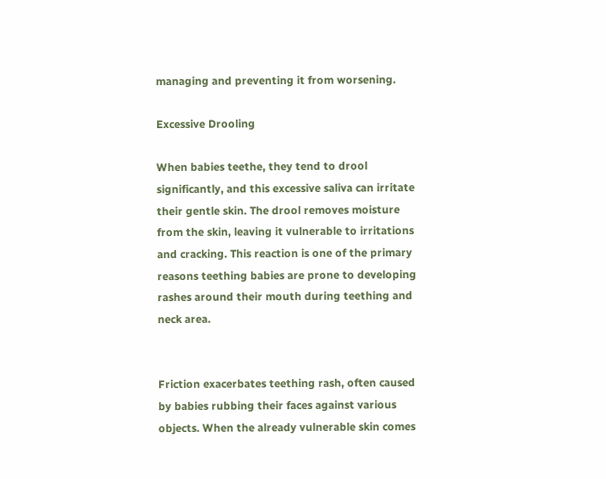managing and preventing it from worsening.

Excessive Drooling

When babies teethe, they tend to drool significantly, and this excessive saliva can irritate their gentle skin. The drool removes moisture from the skin, leaving it vulnerable to irritations and cracking. This reaction is one of the primary reasons teething babies are prone to developing rashes around their mouth during teething and neck area.


Friction exacerbates teething rash, often caused by babies rubbing their faces against various objects. When the already vulnerable skin comes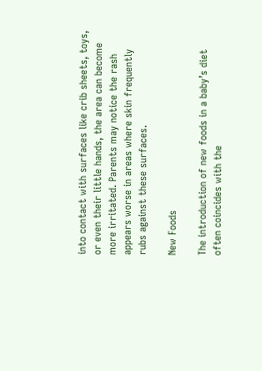into contact with surfaces like crib sheets, toys, or even their little hands, the area can become more irritated. Parents may notice the rash appears worse in areas where skin frequently rubs against these surfaces.

New Foods

The introduction of new foods in a baby’s diet often coincides with the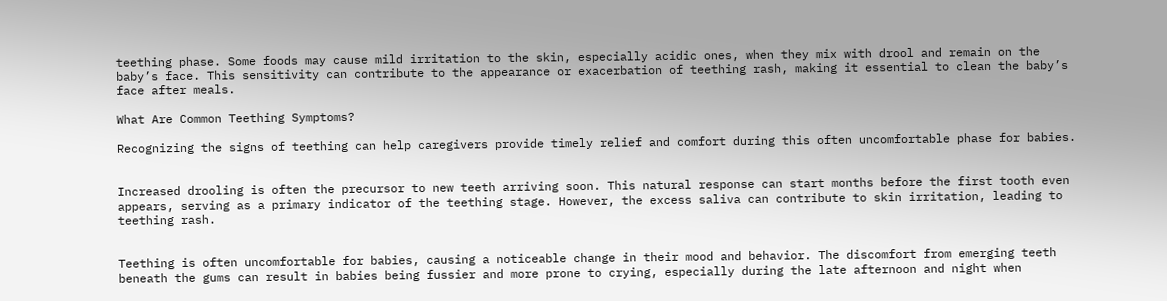teething phase. Some foods may cause mild irritation to the skin, especially acidic ones, when they mix with drool and remain on the baby’s face. This sensitivity can contribute to the appearance or exacerbation of teething rash, making it essential to clean the baby’s face after meals.

What Are Common Teething Symptoms?

Recognizing the signs of teething can help caregivers provide timely relief and comfort during this often uncomfortable phase for babies.


Increased drooling is often the precursor to new teeth arriving soon. This natural response can start months before the first tooth even appears, serving as a primary indicator of the teething stage. However, the excess saliva can contribute to skin irritation, leading to teething rash.


Teething is often uncomfortable for babies, causing a noticeable change in their mood and behavior. The discomfort from emerging teeth beneath the gums can result in babies being fussier and more prone to crying, especially during the late afternoon and night when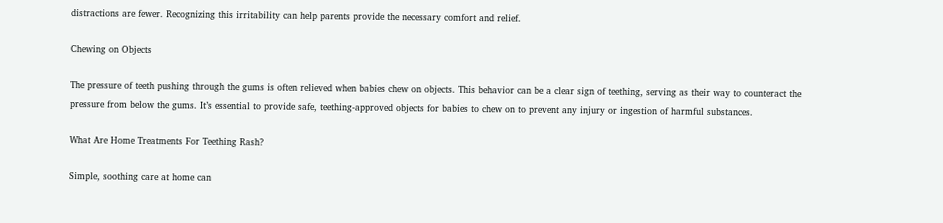distractions are fewer. Recognizing this irritability can help parents provide the necessary comfort and relief.

Chewing on Objects

The pressure of teeth pushing through the gums is often relieved when babies chew on objects. This behavior can be a clear sign of teething, serving as their way to counteract the pressure from below the gums. It’s essential to provide safe, teething-approved objects for babies to chew on to prevent any injury or ingestion of harmful substances.

What Are Home Treatments For Teething Rash?

Simple, soothing care at home can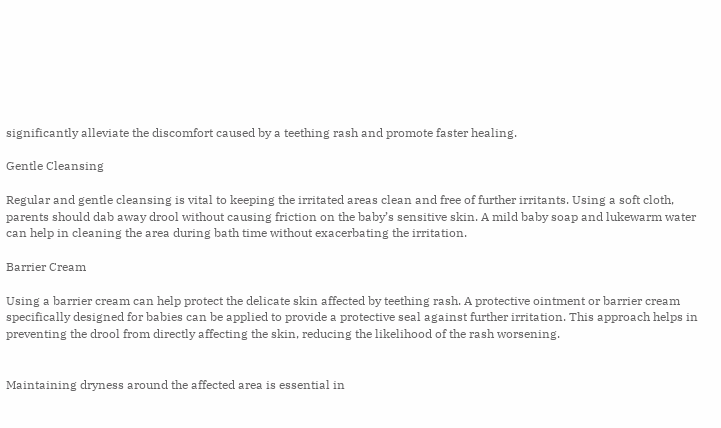significantly alleviate the discomfort caused by a teething rash and promote faster healing.

Gentle Cleansing

Regular and gentle cleansing is vital to keeping the irritated areas clean and free of further irritants. Using a soft cloth, parents should dab away drool without causing friction on the baby’s sensitive skin. A mild baby soap and lukewarm water can help in cleaning the area during bath time without exacerbating the irritation.

Barrier Cream

Using a barrier cream can help protect the delicate skin affected by teething rash. A protective ointment or barrier cream specifically designed for babies can be applied to provide a protective seal against further irritation. This approach helps in preventing the drool from directly affecting the skin, reducing the likelihood of the rash worsening.


Maintaining dryness around the affected area is essential in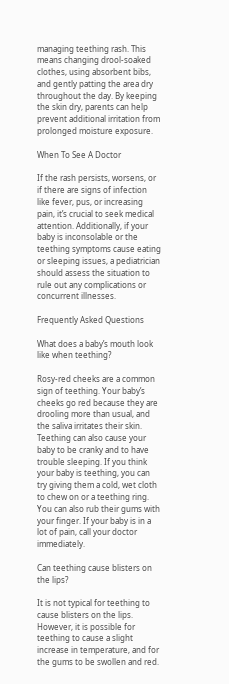managing teething rash. This means changing drool-soaked clothes, using absorbent bibs, and gently patting the area dry throughout the day. By keeping the skin dry, parents can help prevent additional irritation from prolonged moisture exposure.

When To See A Doctor

If the rash persists, worsens, or if there are signs of infection like fever, pus, or increasing pain, it’s crucial to seek medical attention. Additionally, if your baby is inconsolable or the teething symptoms cause eating or sleeping issues, a pediatrician should assess the situation to rule out any complications or concurrent illnesses.

Frequently Asked Questions

What does a baby’s mouth look like when teething?

Rosy-red cheeks are a common sign of teething. Your baby’s cheeks go red because they are drooling more than usual, and the saliva irritates their skin. Teething can also cause your baby to be cranky and to have trouble sleeping. If you think your baby is teething, you can try giving them a cold, wet cloth to chew on or a teething ring. You can also rub their gums with your finger. If your baby is in a lot of pain, call your doctor immediately.

Can teething cause blisters on the lips?

It is not typical for teething to cause blisters on the lips. However, it is possible for teething to cause a slight increase in temperature, and for the gums to be swollen and red.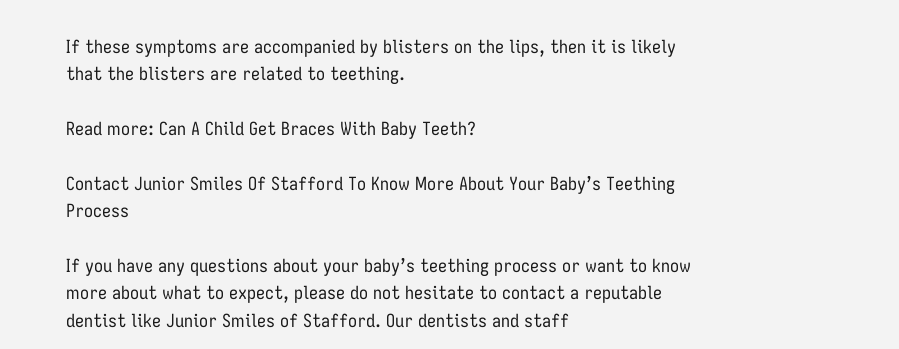If these symptoms are accompanied by blisters on the lips, then it is likely that the blisters are related to teething.

Read more: Can A Child Get Braces With Baby Teeth?

Contact Junior Smiles Of Stafford To Know More About Your Baby’s Teething Process

If you have any questions about your baby’s teething process or want to know more about what to expect, please do not hesitate to contact a reputable dentist like Junior Smiles of Stafford. Our dentists and staff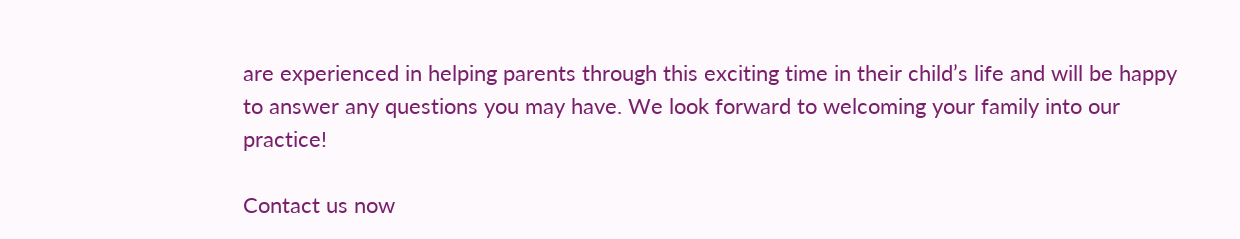are experienced in helping parents through this exciting time in their child’s life and will be happy to answer any questions you may have. We look forward to welcoming your family into our practice!

Contact us now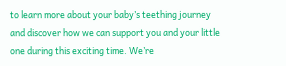to learn more about your baby’s teething journey and discover how we can support you and your little one during this exciting time. We’re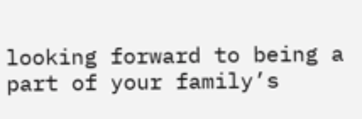looking forward to being a part of your family’s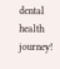dental health journey!